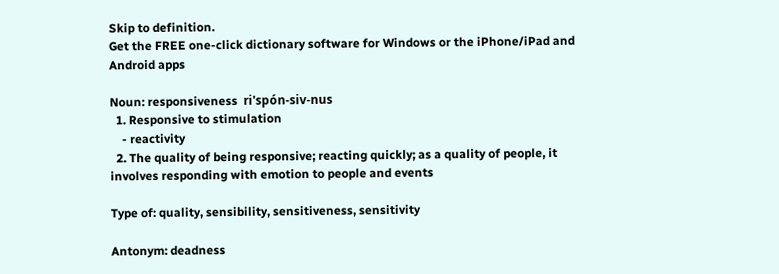Skip to definition.
Get the FREE one-click dictionary software for Windows or the iPhone/iPad and Android apps

Noun: responsiveness  ri'spón-siv-nus
  1. Responsive to stimulation
    - reactivity
  2. The quality of being responsive; reacting quickly; as a quality of people, it involves responding with emotion to people and events

Type of: quality, sensibility, sensitiveness, sensitivity

Antonym: deadness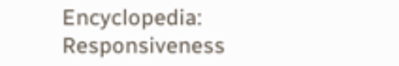Encyclopedia: Responsiveness